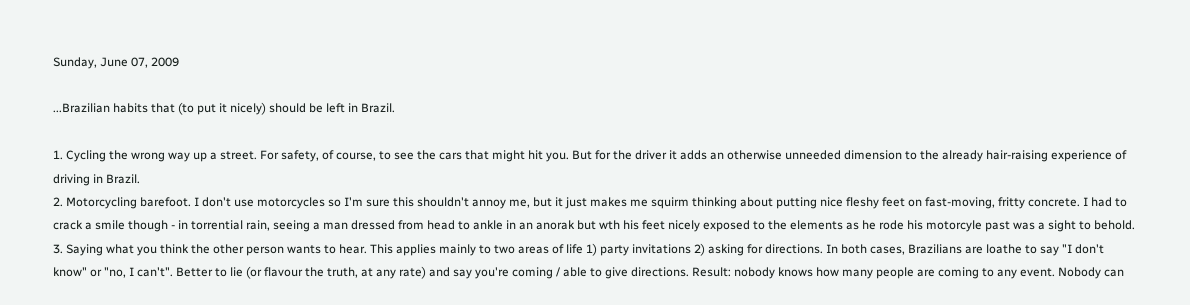Sunday, June 07, 2009

...Brazilian habits that (to put it nicely) should be left in Brazil.

1. Cycling the wrong way up a street. For safety, of course, to see the cars that might hit you. But for the driver it adds an otherwise unneeded dimension to the already hair-raising experience of driving in Brazil.
2. Motorcycling barefoot. I don't use motorcycles so I'm sure this shouldn't annoy me, but it just makes me squirm thinking about putting nice fleshy feet on fast-moving, fritty concrete. I had to crack a smile though - in torrential rain, seeing a man dressed from head to ankle in an anorak but wth his feet nicely exposed to the elements as he rode his motorcyle past was a sight to behold.
3. Saying what you think the other person wants to hear. This applies mainly to two areas of life 1) party invitations 2) asking for directions. In both cases, Brazilians are loathe to say "I don't know" or "no, I can't". Better to lie (or flavour the truth, at any rate) and say you're coming / able to give directions. Result: nobody knows how many people are coming to any event. Nobody can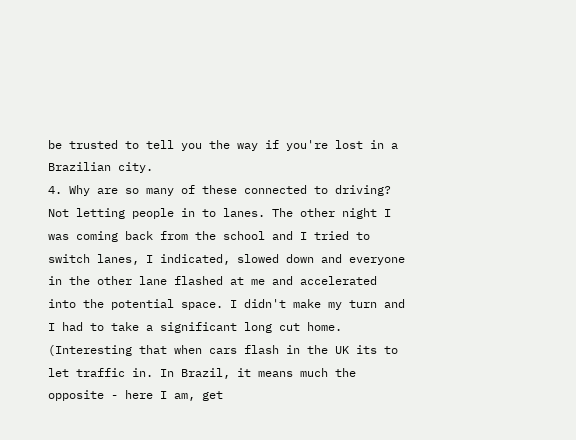be trusted to tell you the way if you're lost in a Brazilian city.
4. Why are so many of these connected to driving? Not letting people in to lanes. The other night I was coming back from the school and I tried to switch lanes, I indicated, slowed down and everyone in the other lane flashed at me and accelerated into the potential space. I didn't make my turn and I had to take a significant long cut home. (Interesting that when cars flash in the UK its to let traffic in. In Brazil, it means much the opposite - here I am, get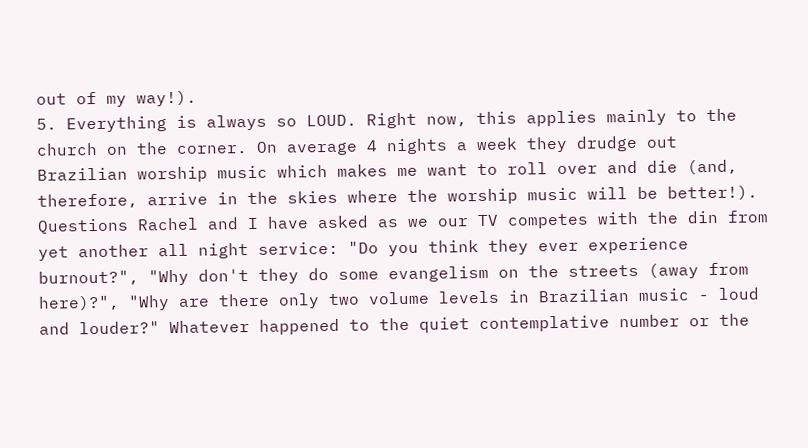out of my way!).
5. Everything is always so LOUD. Right now, this applies mainly to the church on the corner. On average 4 nights a week they drudge out Brazilian worship music which makes me want to roll over and die (and, therefore, arrive in the skies where the worship music will be better!). Questions Rachel and I have asked as we our TV competes with the din from yet another all night service: "Do you think they ever experience burnout?", "Why don't they do some evangelism on the streets (away from here)?", "Why are there only two volume levels in Brazilian music - loud and louder?" Whatever happened to the quiet contemplative number or the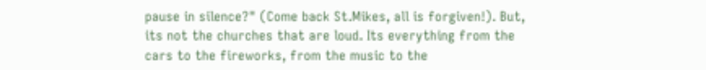pause in silence?" (Come back St.Mikes, all is forgiven!). But, its not the churches that are loud. Its everything from the cars to the fireworks, from the music to the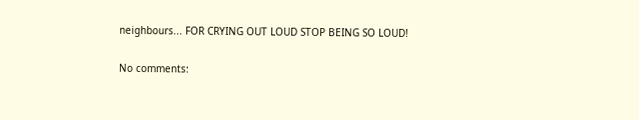neighbours... FOR CRYING OUT LOUD STOP BEING SO LOUD!

No comments: